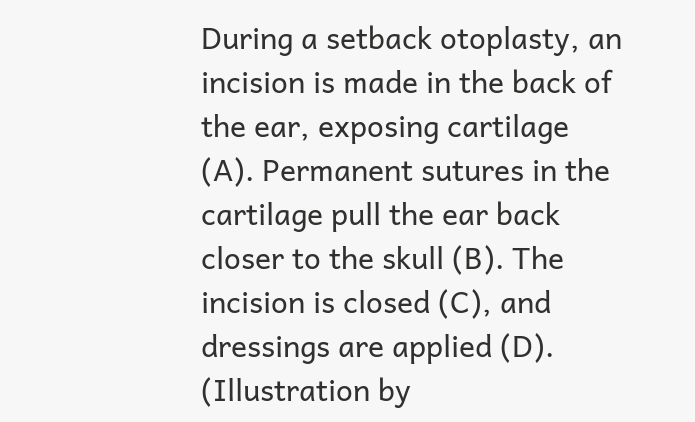During a setback otoplasty, an incision is made in the back of the ear, exposing cartilage (A). Permanent sutures in the cartilage pull the ear back closer to the skull (B). The incision is closed (C), and dressings are applied (D). (Illustration by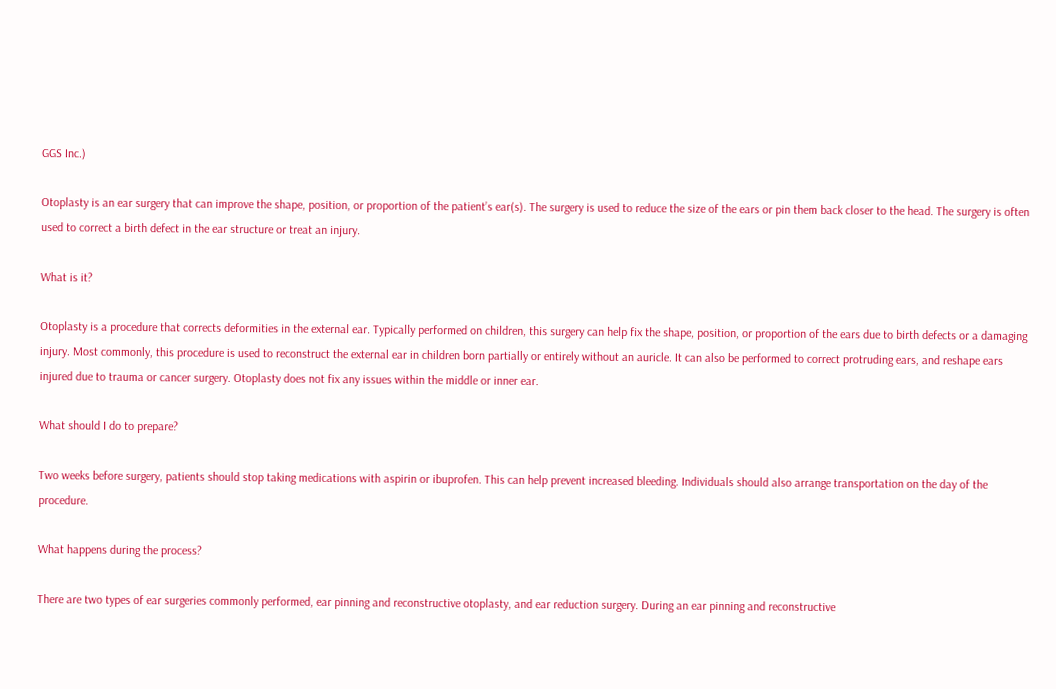GGS Inc.)

Otoplasty is an ear surgery that can improve the shape, position, or proportion of the patient’s ear(s). The surgery is used to reduce the size of the ears or pin them back closer to the head. The surgery is often used to correct a birth defect in the ear structure or treat an injury.

What is it?

Otoplasty is a procedure that corrects deformities in the external ear. Typically performed on children, this surgery can help fix the shape, position, or proportion of the ears due to birth defects or a damaging injury. Most commonly, this procedure is used to reconstruct the external ear in children born partially or entirely without an auricle. It can also be performed to correct protruding ears, and reshape ears injured due to trauma or cancer surgery. Otoplasty does not fix any issues within the middle or inner ear.

What should I do to prepare?

Two weeks before surgery, patients should stop taking medications with aspirin or ibuprofen. This can help prevent increased bleeding. Individuals should also arrange transportation on the day of the procedure.

What happens during the process?

There are two types of ear surgeries commonly performed, ear pinning and reconstructive otoplasty, and ear reduction surgery. During an ear pinning and reconstructive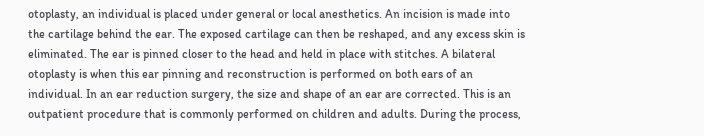otoplasty, an individual is placed under general or local anesthetics. An incision is made into the cartilage behind the ear. The exposed cartilage can then be reshaped, and any excess skin is eliminated. The ear is pinned closer to the head and held in place with stitches. A bilateral otoplasty is when this ear pinning and reconstruction is performed on both ears of an individual. In an ear reduction surgery, the size and shape of an ear are corrected. This is an outpatient procedure that is commonly performed on children and adults. During the process,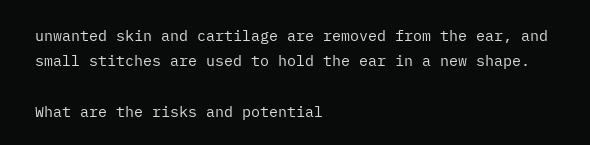unwanted skin and cartilage are removed from the ear, and small stitches are used to hold the ear in a new shape.

What are the risks and potential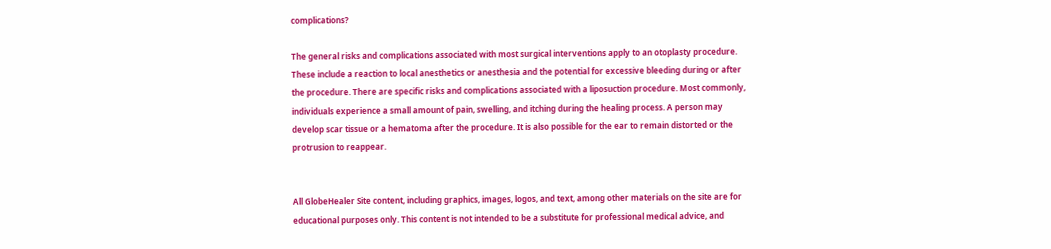complications?

The general risks and complications associated with most surgical interventions apply to an otoplasty procedure. These include a reaction to local anesthetics or anesthesia and the potential for excessive bleeding during or after the procedure. There are specific risks and complications associated with a liposuction procedure. Most commonly, individuals experience a small amount of pain, swelling, and itching during the healing process. A person may develop scar tissue or a hematoma after the procedure. It is also possible for the ear to remain distorted or the protrusion to reappear.


All GlobeHealer Site content, including graphics, images, logos, and text, among other materials on the site are for educational purposes only. This content is not intended to be a substitute for professional medical advice, and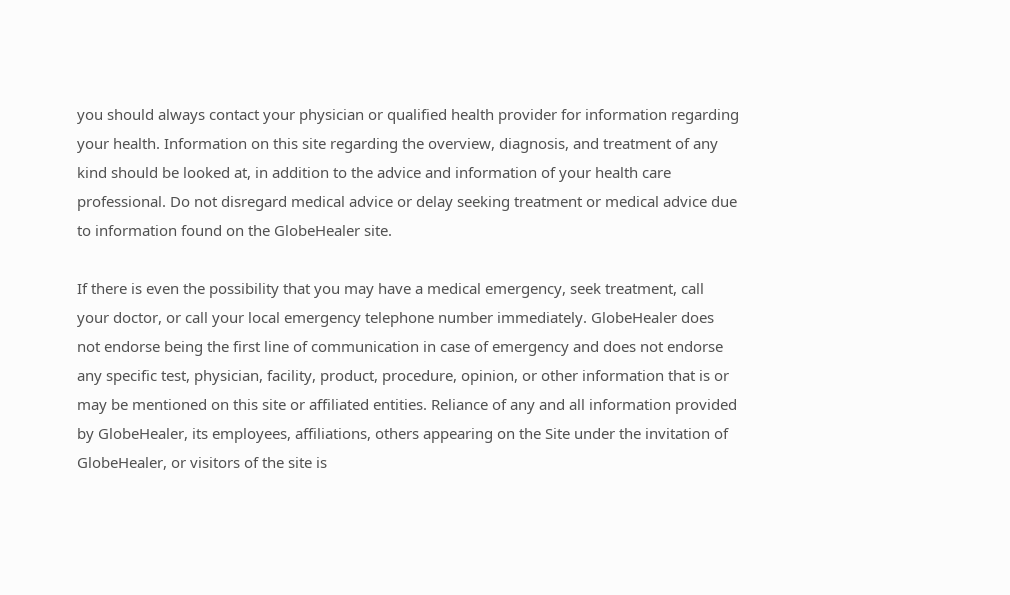you should always contact your physician or qualified health provider for information regarding your health. Information on this site regarding the overview, diagnosis, and treatment of any kind should be looked at, in addition to the advice and information of your health care professional. Do not disregard medical advice or delay seeking treatment or medical advice due to information found on the GlobeHealer site.

If there is even the possibility that you may have a medical emergency, seek treatment, call your doctor, or call your local emergency telephone number immediately. GlobeHealer does not endorse being the first line of communication in case of emergency and does not endorse any specific test, physician, facility, product, procedure, opinion, or other information that is or may be mentioned on this site or affiliated entities. Reliance of any and all information provided by GlobeHealer, its employees, affiliations, others appearing on the Site under the invitation of GlobeHealer, or visitors of the site is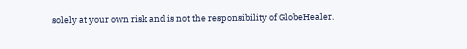solely at your own risk and is not the responsibility of GlobeHealer.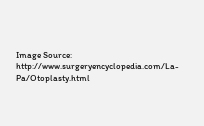Image Source: http://www.surgeryencyclopedia.com/La-Pa/Otoplasty.html